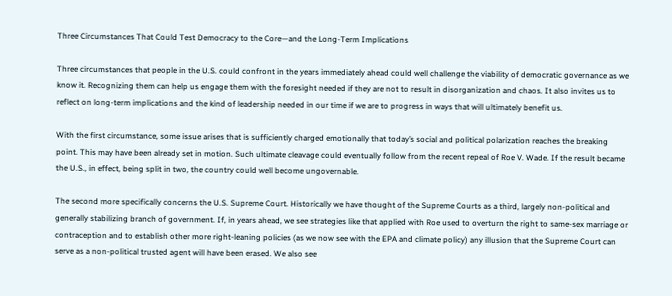Three Circumstances That Could Test Democracy to the Core—and the Long-Term Implications

Three circumstances that people in the U.S. could confront in the years immediately ahead could well challenge the viability of democratic governance as we know it. Recognizing them can help us engage them with the foresight needed if they are not to result in disorganization and chaos. It also invites us to reflect on long-term implications and the kind of leadership needed in our time if we are to progress in ways that will ultimately benefit us.

With the first circumstance, some issue arises that is sufficiently charged emotionally that today’s social and political polarization reaches the breaking point. This may have been already set in motion. Such ultimate cleavage could eventually follow from the recent repeal of Roe V. Wade. If the result became the U.S., in effect, being split in two, the country could well become ungovernable.

The second more specifically concerns the U.S. Supreme Court. Historically we have thought of the Supreme Courts as a third, largely non-political and generally stabilizing branch of government. If, in years ahead, we see strategies like that applied with Roe used to overturn the right to same-sex marriage or contraception and to establish other more right-leaning policies (as we now see with the EPA and climate policy) any illusion that the Supreme Court can serve as a non-political trusted agent will have been erased. We also see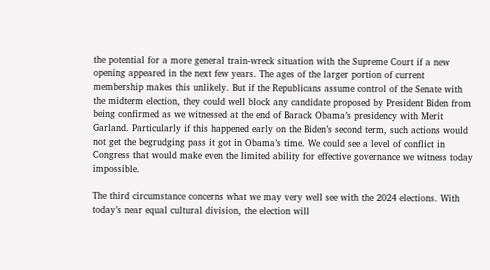the potential for a more general train-wreck situation with the Supreme Court if a new opening appeared in the next few years. The ages of the larger portion of current membership makes this unlikely. But if the Republicans assume control of the Senate with the midterm election, they could well block any candidate proposed by President Biden from being confirmed as we witnessed at the end of Barack Obama’s presidency with Merit Garland. Particularly if this happened early on the Biden’s second term, such actions would not get the begrudging pass it got in Obama’s time. We could see a level of conflict in Congress that would make even the limited ability for effective governance we witness today impossible.

The third circumstance concerns what we may very well see with the 2024 elections. With today’s near equal cultural division, the election will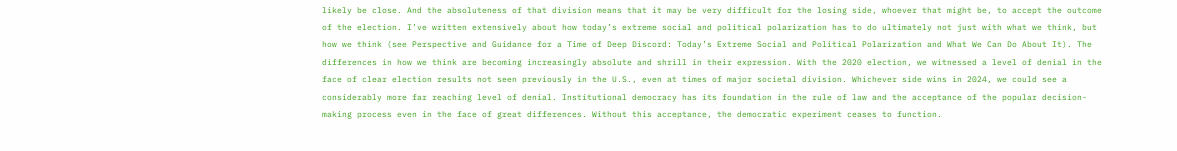likely be close. And the absoluteness of that division means that it may be very difficult for the losing side, whoever that might be, to accept the outcome of the election. I’ve written extensively about how today’s extreme social and political polarization has to do ultimately not just with what we think, but how we think (see Perspective and Guidance for a Time of Deep Discord: Today’s Extreme Social and Political Polarization and What We Can Do About It). The differences in how we think are becoming increasingly absolute and shrill in their expression. With the 2020 election, we witnessed a level of denial in the face of clear election results not seen previously in the U.S., even at times of major societal division. Whichever side wins in 2024, we could see a considerably more far reaching level of denial. Institutional democracy has its foundation in the rule of law and the acceptance of the popular decision-making process even in the face of great differences. Without this acceptance, the democratic experiment ceases to function.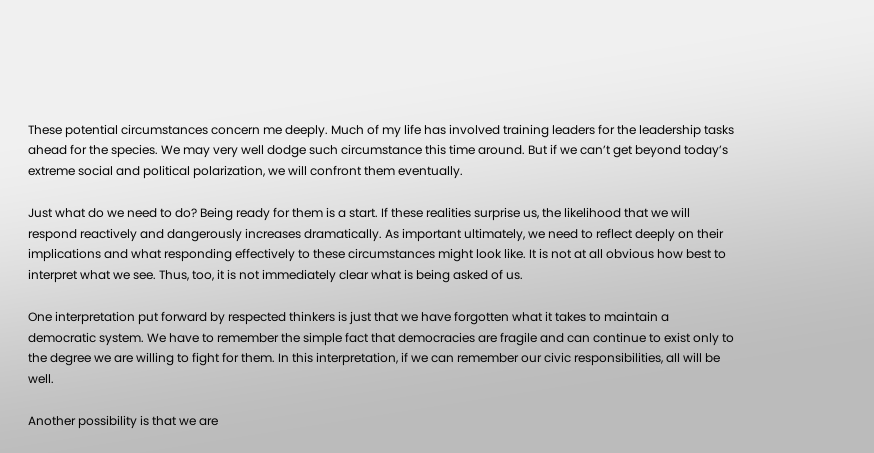These potential circumstances concern me deeply. Much of my life has involved training leaders for the leadership tasks ahead for the species. We may very well dodge such circumstance this time around. But if we can’t get beyond today’s extreme social and political polarization, we will confront them eventually.

Just what do we need to do? Being ready for them is a start. If these realities surprise us, the likelihood that we will respond reactively and dangerously increases dramatically. As important ultimately, we need to reflect deeply on their implications and what responding effectively to these circumstances might look like. It is not at all obvious how best to interpret what we see. Thus, too, it is not immediately clear what is being asked of us.

One interpretation put forward by respected thinkers is just that we have forgotten what it takes to maintain a democratic system. We have to remember the simple fact that democracies are fragile and can continue to exist only to the degree we are willing to fight for them. In this interpretation, if we can remember our civic responsibilities, all will be well.

Another possibility is that we are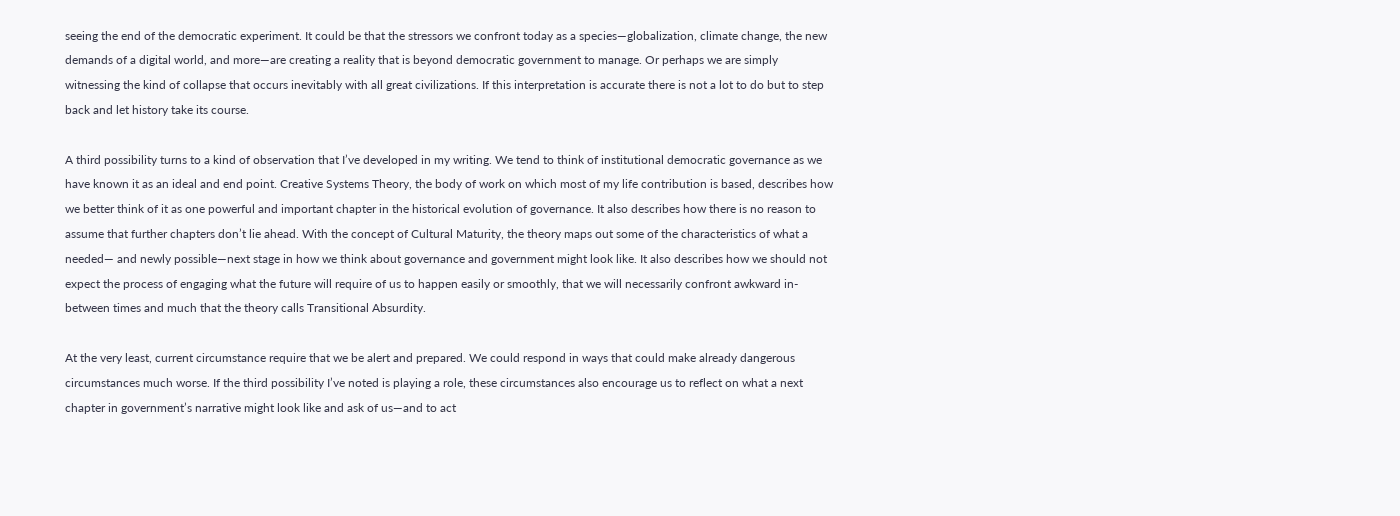seeing the end of the democratic experiment. It could be that the stressors we confront today as a species—globalization, climate change, the new demands of a digital world, and more—are creating a reality that is beyond democratic government to manage. Or perhaps we are simply witnessing the kind of collapse that occurs inevitably with all great civilizations. If this interpretation is accurate there is not a lot to do but to step back and let history take its course.

A third possibility turns to a kind of observation that I’ve developed in my writing. We tend to think of institutional democratic governance as we have known it as an ideal and end point. Creative Systems Theory, the body of work on which most of my life contribution is based, describes how we better think of it as one powerful and important chapter in the historical evolution of governance. It also describes how there is no reason to assume that further chapters don’t lie ahead. With the concept of Cultural Maturity, the theory maps out some of the characteristics of what a needed— and newly possible—next stage in how we think about governance and government might look like. It also describes how we should not expect the process of engaging what the future will require of us to happen easily or smoothly, that we will necessarily confront awkward in-between times and much that the theory calls Transitional Absurdity.

At the very least, current circumstance require that we be alert and prepared. We could respond in ways that could make already dangerous circumstances much worse. If the third possibility I’ve noted is playing a role, these circumstances also encourage us to reflect on what a next chapter in government’s narrative might look like and ask of us—and to act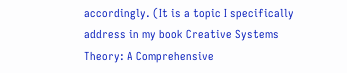accordingly. (It is a topic I specifically address in my book Creative Systems Theory: A Comprehensive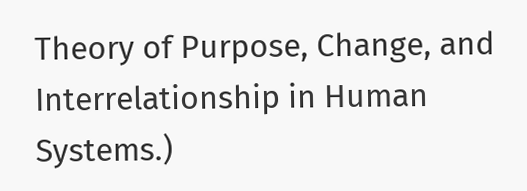Theory of Purpose, Change, and Interrelationship in Human Systems.)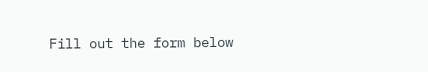Fill out the form below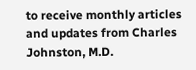to receive monthly articles and updates from Charles Johnston, M.D.